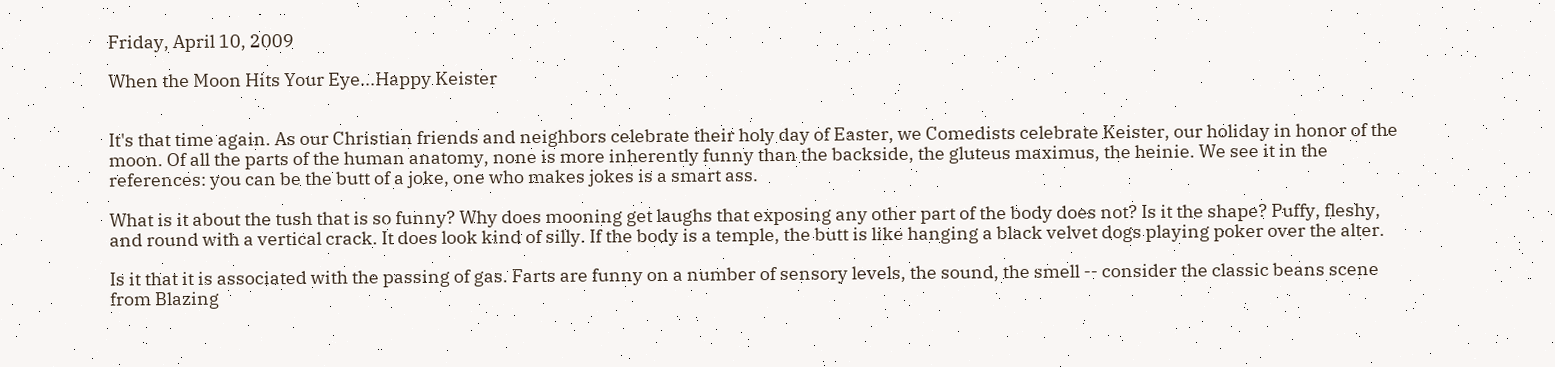Friday, April 10, 2009

When the Moon Hits Your Eye...Happy Keister


It's that time again. As our Christian friends and neighbors celebrate their holy day of Easter, we Comedists celebrate Keister, our holiday in honor of the moon. Of all the parts of the human anatomy, none is more inherently funny than the backside, the gluteus maximus, the heinie. We see it in the references: you can be the butt of a joke, one who makes jokes is a smart ass.

What is it about the tush that is so funny? Why does mooning get laughs that exposing any other part of the body does not? Is it the shape? Puffy, fleshy, and round with a vertical crack. It does look kind of silly. If the body is a temple, the butt is like hanging a black velvet dogs playing poker over the alter.

Is it that it is associated with the passing of gas. Farts are funny on a number of sensory levels, the sound, the smell -- consider the classic beans scene from Blazing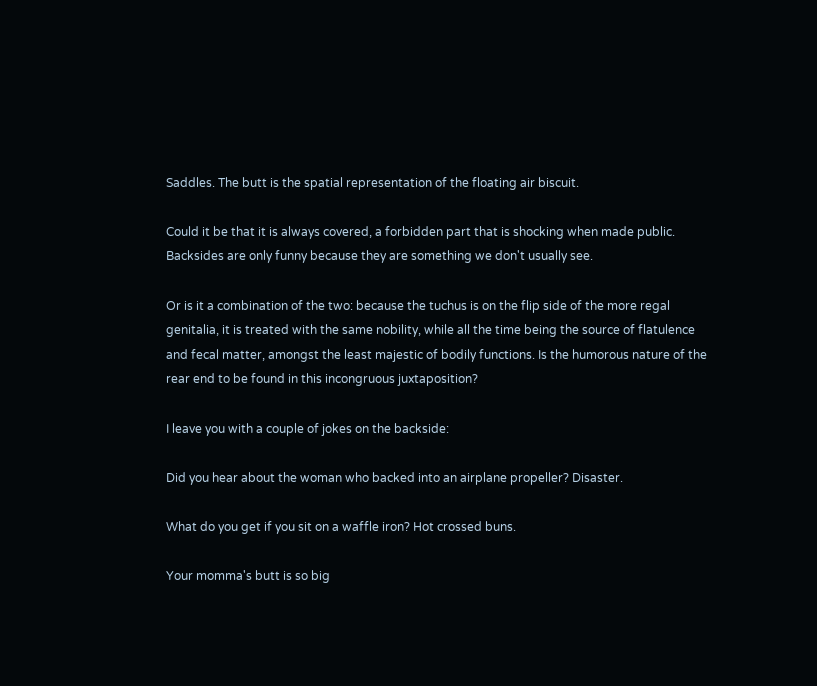Saddles. The butt is the spatial representation of the floating air biscuit.

Could it be that it is always covered, a forbidden part that is shocking when made public. Backsides are only funny because they are something we don't usually see.

Or is it a combination of the two: because the tuchus is on the flip side of the more regal genitalia, it is treated with the same nobility, while all the time being the source of flatulence and fecal matter, amongst the least majestic of bodily functions. Is the humorous nature of the rear end to be found in this incongruous juxtaposition?

I leave you with a couple of jokes on the backside:

Did you hear about the woman who backed into an airplane propeller? Disaster.

What do you get if you sit on a waffle iron? Hot crossed buns.

Your momma's butt is so big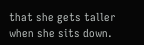that she gets taller when she sits down.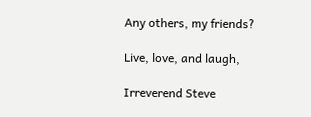Any others, my friends?

Live, love, and laugh,

Irreverend Steve